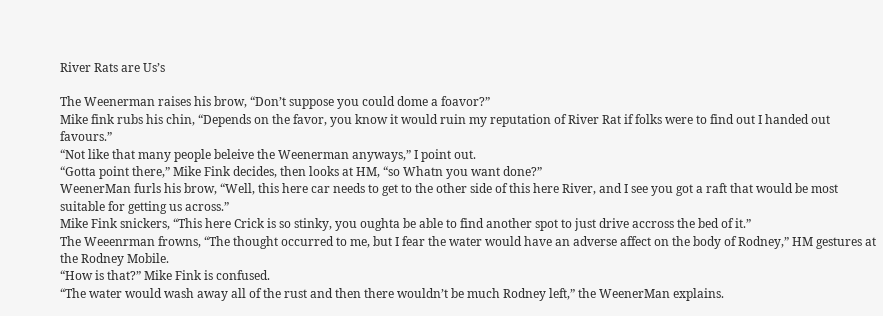River Rats are Us’s

The Weenerman raises his brow, “Don’t suppose you could dome a foavor?”
Mike fink rubs his chin, “Depends on the favor, you know it would ruin my reputation of River Rat if folks were to find out I handed out favours.”
“Not like that many people beleive the Weenerman anyways,” I point out.
“Gotta point there,” Mike Fink decides, then looks at HM, “so Whatn you want done?”
WeenerMan furls his brow, “Well, this here car needs to get to the other side of this here River, and I see you got a raft that would be most suitable for getting us across.”
Mike Fink snickers, “This here Crick is so stinky, you oughta be able to find another spot to just drive accross the bed of it.”
The Weeenrman frowns, “The thought occurred to me, but I fear the water would have an adverse affect on the body of Rodney,” HM gestures at the Rodney Mobile.
“How is that?” Mike Fink is confused.
“The water would wash away all of the rust and then there wouldn’t be much Rodney left,” the WeenerMan explains.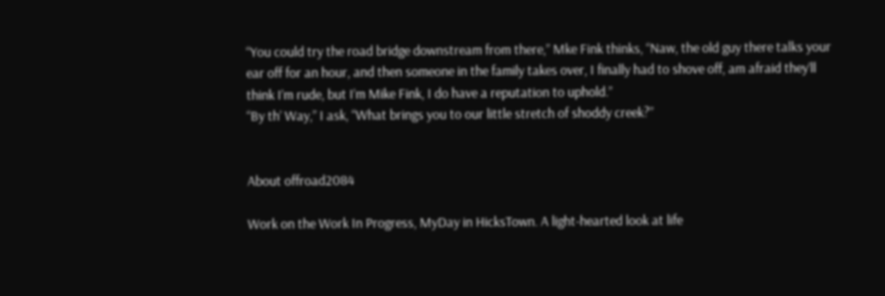“You could try the road bridge downstream from there,” Mke Fink thinks, “Naw, the old guy there talks your ear off for an hour, and then someone in the family takes over, I finally had to shove off, am afraid they’ll think I’m rude, but I’m Mike Fink, I do have a reputation to uphold.”
“By th’ Way,” I ask, “What brings you to our little stretch of shoddy creek?”


About offroad2084

Work on the Work In Progress, MyDay in HicksTown. A light-hearted look at life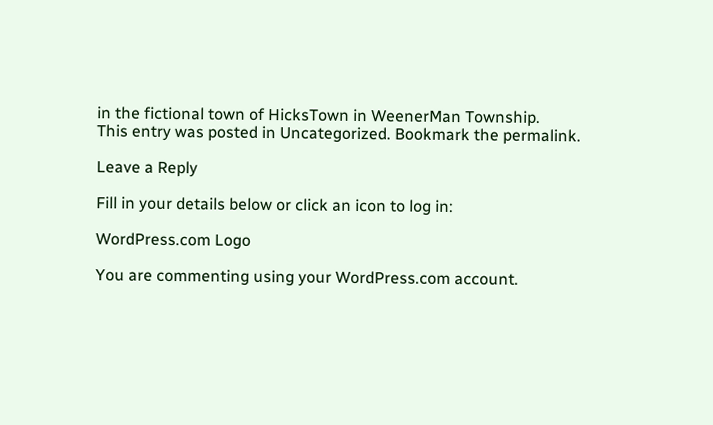in the fictional town of HicksTown in WeenerMan Township.
This entry was posted in Uncategorized. Bookmark the permalink.

Leave a Reply

Fill in your details below or click an icon to log in:

WordPress.com Logo

You are commenting using your WordPress.com account.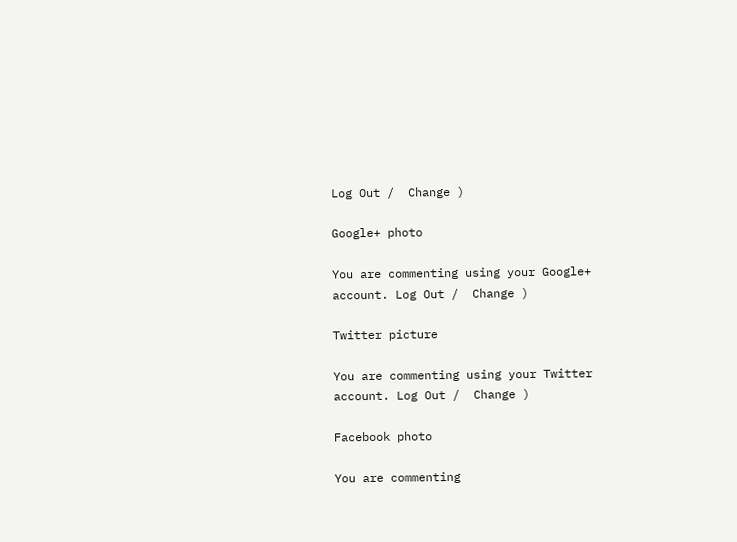Log Out /  Change )

Google+ photo

You are commenting using your Google+ account. Log Out /  Change )

Twitter picture

You are commenting using your Twitter account. Log Out /  Change )

Facebook photo

You are commenting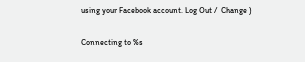using your Facebook account. Log Out /  Change )


Connecting to %s